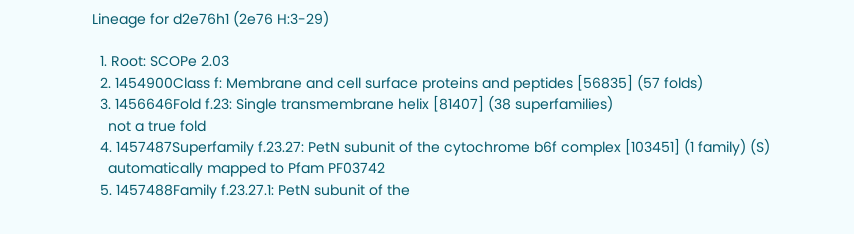Lineage for d2e76h1 (2e76 H:3-29)

  1. Root: SCOPe 2.03
  2. 1454900Class f: Membrane and cell surface proteins and peptides [56835] (57 folds)
  3. 1456646Fold f.23: Single transmembrane helix [81407] (38 superfamilies)
    not a true fold
  4. 1457487Superfamily f.23.27: PetN subunit of the cytochrome b6f complex [103451] (1 family) (S)
    automatically mapped to Pfam PF03742
  5. 1457488Family f.23.27.1: PetN subunit of the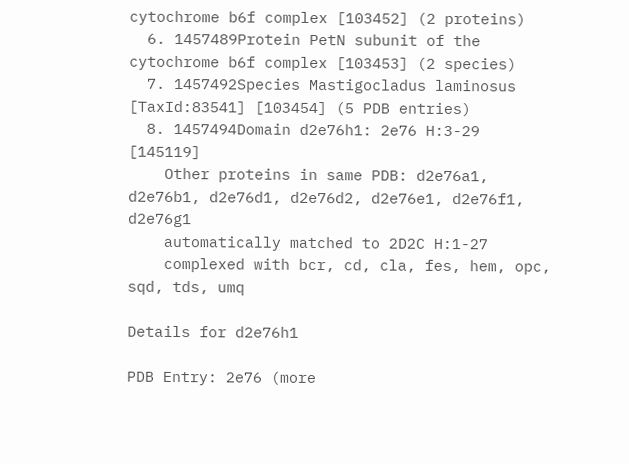cytochrome b6f complex [103452] (2 proteins)
  6. 1457489Protein PetN subunit of the cytochrome b6f complex [103453] (2 species)
  7. 1457492Species Mastigocladus laminosus [TaxId:83541] [103454] (5 PDB entries)
  8. 1457494Domain d2e76h1: 2e76 H:3-29 [145119]
    Other proteins in same PDB: d2e76a1, d2e76b1, d2e76d1, d2e76d2, d2e76e1, d2e76f1, d2e76g1
    automatically matched to 2D2C H:1-27
    complexed with bcr, cd, cla, fes, hem, opc, sqd, tds, umq

Details for d2e76h1

PDB Entry: 2e76 (more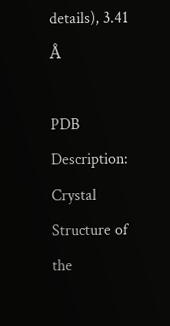details), 3.41 Å

PDB Description: Crystal Structure of the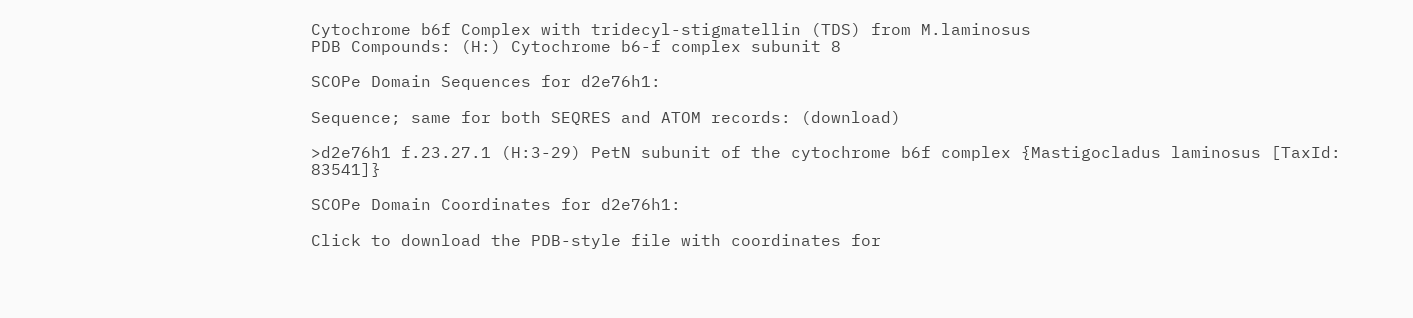Cytochrome b6f Complex with tridecyl-stigmatellin (TDS) from M.laminosus
PDB Compounds: (H:) Cytochrome b6-f complex subunit 8

SCOPe Domain Sequences for d2e76h1:

Sequence; same for both SEQRES and ATOM records: (download)

>d2e76h1 f.23.27.1 (H:3-29) PetN subunit of the cytochrome b6f complex {Mastigocladus laminosus [TaxId: 83541]}

SCOPe Domain Coordinates for d2e76h1:

Click to download the PDB-style file with coordinates for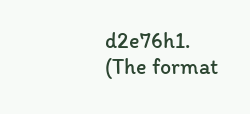d2e76h1.
(The format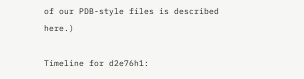of our PDB-style files is described here.)

Timeline for d2e76h1: